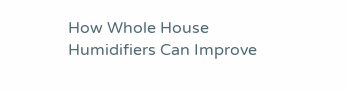How Whole House Humidifiers Can Improve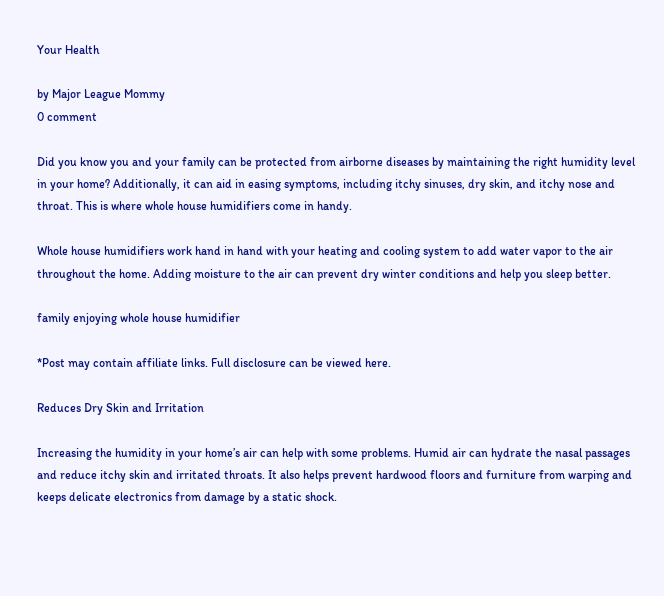Your Health

by Major League Mommy
0 comment

Did you know you and your family can be protected from airborne diseases by maintaining the right humidity level in your home? Additionally, it can aid in easing symptoms, including itchy sinuses, dry skin, and itchy nose and throat. This is where whole house humidifiers come in handy.

Whole house humidifiers work hand in hand with your heating and cooling system to add water vapor to the air throughout the home. Adding moisture to the air can prevent dry winter conditions and help you sleep better.

family enjoying whole house humidifier

*Post may contain affiliate links. Full disclosure can be viewed here.

Reduces Dry Skin and Irritation

Increasing the humidity in your home’s air can help with some problems. Humid air can hydrate the nasal passages and reduce itchy skin and irritated throats. It also helps prevent hardwood floors and furniture from warping and keeps delicate electronics from damage by a static shock.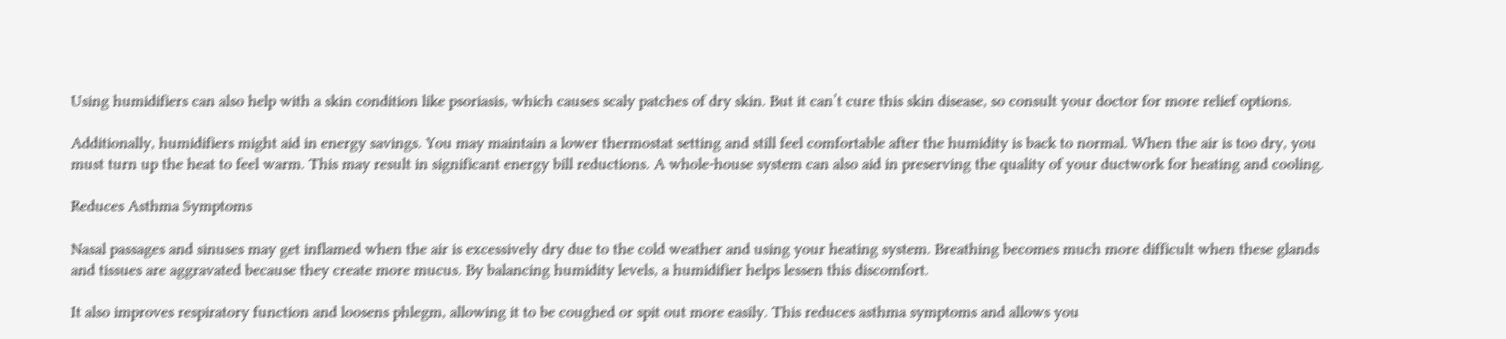Using humidifiers can also help with a skin condition like psoriasis, which causes scaly patches of dry skin. But it can’t cure this skin disease, so consult your doctor for more relief options.

Additionally, humidifiers might aid in energy savings. You may maintain a lower thermostat setting and still feel comfortable after the humidity is back to normal. When the air is too dry, you must turn up the heat to feel warm. This may result in significant energy bill reductions. A whole-house system can also aid in preserving the quality of your ductwork for heating and cooling.

Reduces Asthma Symptoms

Nasal passages and sinuses may get inflamed when the air is excessively dry due to the cold weather and using your heating system. Breathing becomes much more difficult when these glands and tissues are aggravated because they create more mucus. By balancing humidity levels, a humidifier helps lessen this discomfort.

It also improves respiratory function and loosens phlegm, allowing it to be coughed or spit out more easily. This reduces asthma symptoms and allows you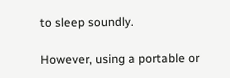to sleep soundly.

However, using a portable or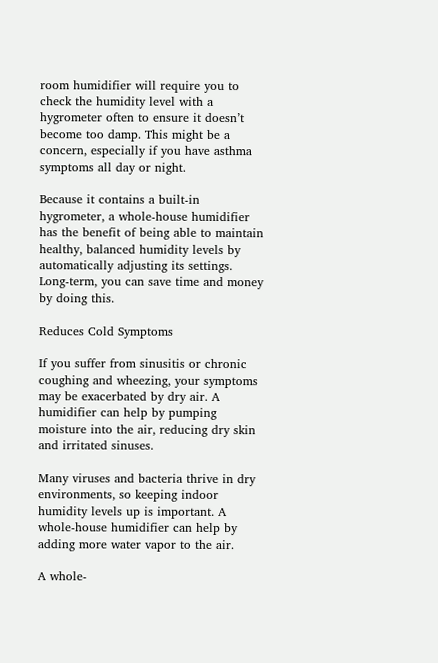room humidifier will require you to check the humidity level with a hygrometer often to ensure it doesn’t become too damp. This might be a concern, especially if you have asthma symptoms all day or night.

Because it contains a built-in hygrometer, a whole-house humidifier has the benefit of being able to maintain healthy, balanced humidity levels by automatically adjusting its settings. Long-term, you can save time and money by doing this.

Reduces Cold Symptoms

If you suffer from sinusitis or chronic coughing and wheezing, your symptoms may be exacerbated by dry air. A humidifier can help by pumping moisture into the air, reducing dry skin and irritated sinuses.

Many viruses and bacteria thrive in dry environments, so keeping indoor humidity levels up is important. A whole-house humidifier can help by adding more water vapor to the air.

A whole-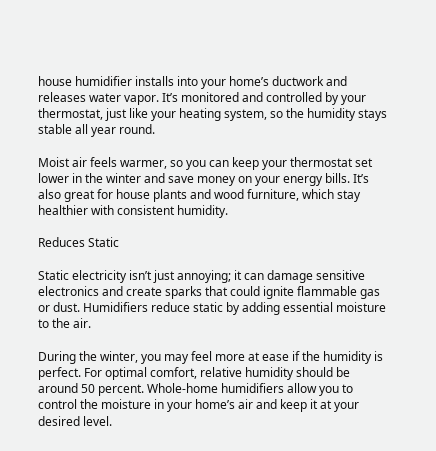house humidifier installs into your home’s ductwork and releases water vapor. It’s monitored and controlled by your thermostat, just like your heating system, so the humidity stays stable all year round.

Moist air feels warmer, so you can keep your thermostat set lower in the winter and save money on your energy bills. It’s also great for house plants and wood furniture, which stay healthier with consistent humidity.

Reduces Static

Static electricity isn’t just annoying; it can damage sensitive electronics and create sparks that could ignite flammable gas or dust. Humidifiers reduce static by adding essential moisture to the air.

During the winter, you may feel more at ease if the humidity is perfect. For optimal comfort, relative humidity should be around 50 percent. Whole-home humidifiers allow you to control the moisture in your home’s air and keep it at your desired level.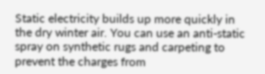Static electricity builds up more quickly in the dry winter air. You can use an anti-static spray on synthetic rugs and carpeting to prevent the charges from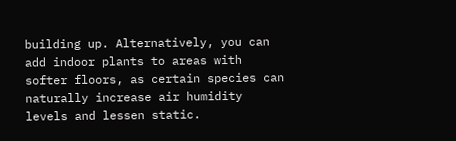building up. Alternatively, you can add indoor plants to areas with softer floors, as certain species can naturally increase air humidity levels and lessen static.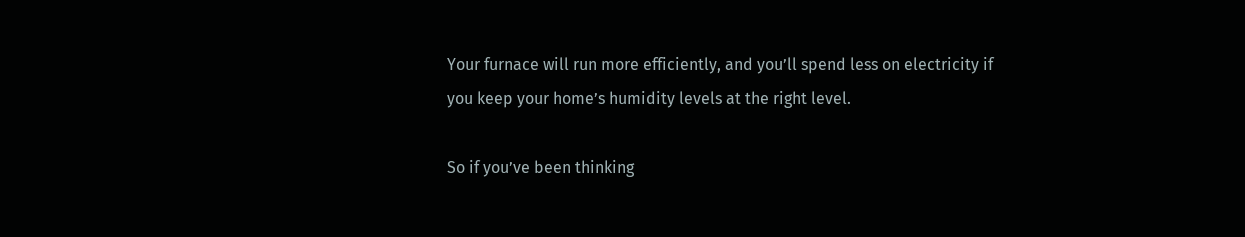Your furnace will run more efficiently, and you’ll spend less on electricity if you keep your home’s humidity levels at the right level.

So if you’ve been thinking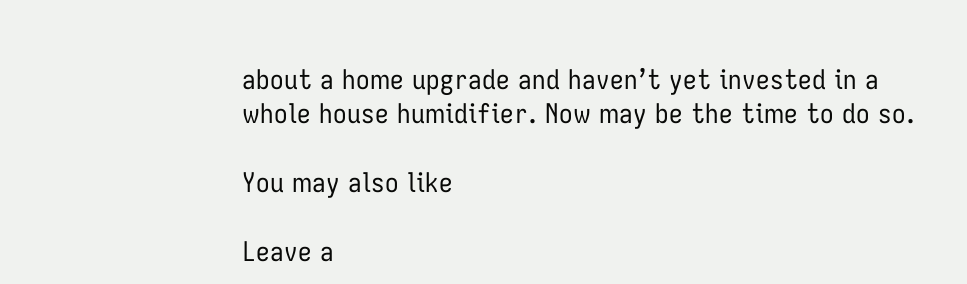about a home upgrade and haven’t yet invested in a whole house humidifier. Now may be the time to do so.

You may also like

Leave a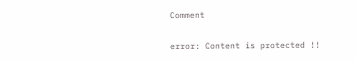Comment

error: Content is protected !!